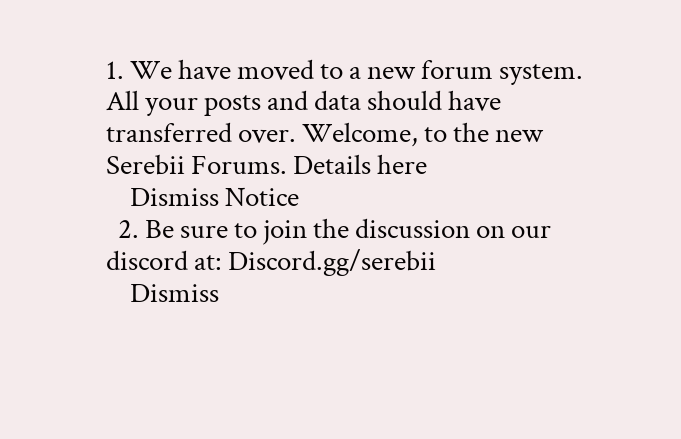1. We have moved to a new forum system. All your posts and data should have transferred over. Welcome, to the new Serebii Forums. Details here
    Dismiss Notice
  2. Be sure to join the discussion on our discord at: Discord.gg/serebii
    Dismiss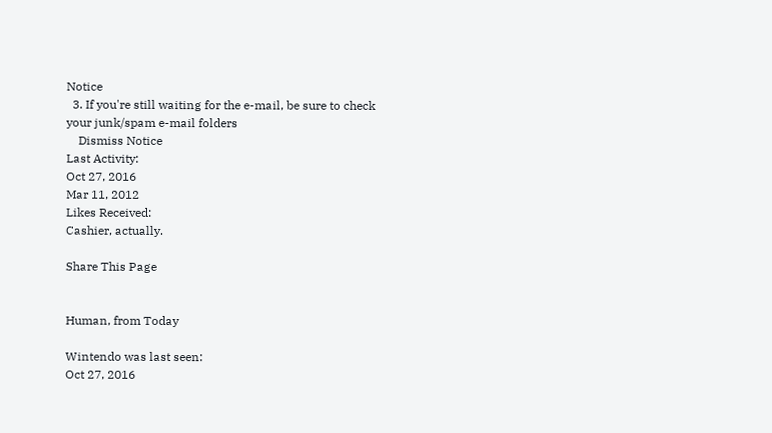Notice
  3. If you're still waiting for the e-mail, be sure to check your junk/spam e-mail folders
    Dismiss Notice
Last Activity:
Oct 27, 2016
Mar 11, 2012
Likes Received:
Cashier, actually.

Share This Page


Human, from Today

Wintendo was last seen:
Oct 27, 2016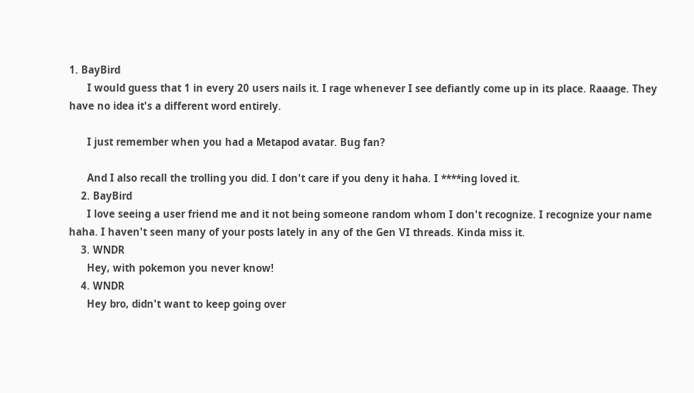1. BayBird
      I would guess that 1 in every 20 users nails it. I rage whenever I see defiantly come up in its place. Raaage. They have no idea it's a different word entirely.

      I just remember when you had a Metapod avatar. Bug fan?

      And I also recall the trolling you did. I don't care if you deny it haha. I ****ing loved it.
    2. BayBird
      I love seeing a user friend me and it not being someone random whom I don't recognize. I recognize your name haha. I haven't seen many of your posts lately in any of the Gen VI threads. Kinda miss it.
    3. WNDR
      Hey, with pokemon you never know!
    4. WNDR
      Hey bro, didn't want to keep going over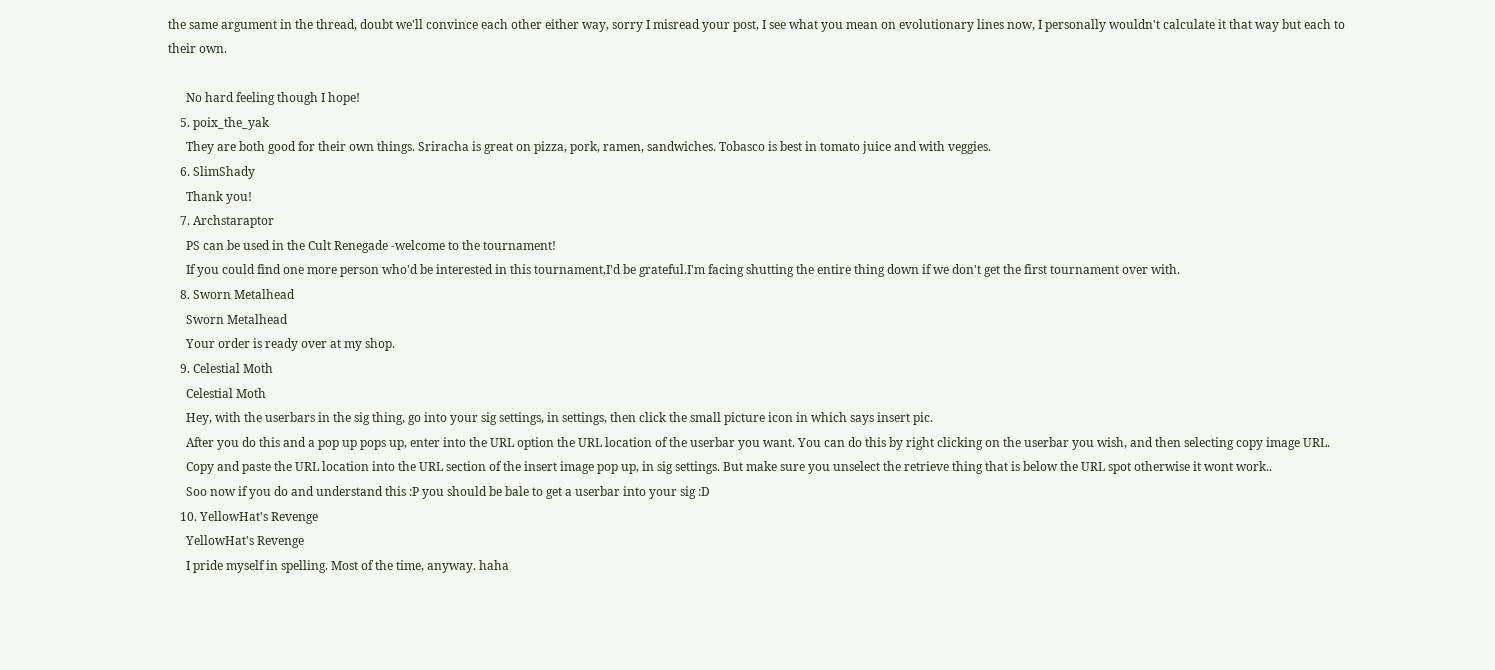the same argument in the thread, doubt we'll convince each other either way, sorry I misread your post, I see what you mean on evolutionary lines now, I personally wouldn't calculate it that way but each to their own.

      No hard feeling though I hope!
    5. poix_the_yak
      They are both good for their own things. Sriracha is great on pizza, pork, ramen, sandwiches. Tobasco is best in tomato juice and with veggies.
    6. SlimShady
      Thank you!
    7. Archstaraptor
      PS can be used in the Cult Renegade -welcome to the tournament!
      If you could find one more person who'd be interested in this tournament,I'd be grateful.I'm facing shutting the entire thing down if we don't get the first tournament over with.
    8. Sworn Metalhead
      Sworn Metalhead
      Your order is ready over at my shop.
    9. Celestial Moth
      Celestial Moth
      Hey, with the userbars in the sig thing, go into your sig settings, in settings, then click the small picture icon in which says insert pic.
      After you do this and a pop up pops up, enter into the URL option the URL location of the userbar you want. You can do this by right clicking on the userbar you wish, and then selecting copy image URL.
      Copy and paste the URL location into the URL section of the insert image pop up, in sig settings. But make sure you unselect the retrieve thing that is below the URL spot otherwise it wont work..
      Soo now if you do and understand this :P you should be bale to get a userbar into your sig :D
    10. YellowHat's Revenge
      YellowHat's Revenge
      I pride myself in spelling. Most of the time, anyway. haha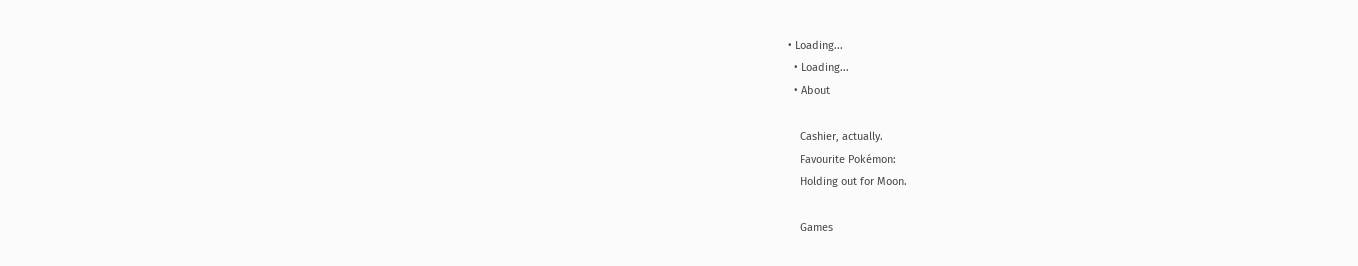• Loading...
  • Loading...
  • About

    Cashier, actually.
    Favourite Pokémon:
    Holding out for Moon.

    Games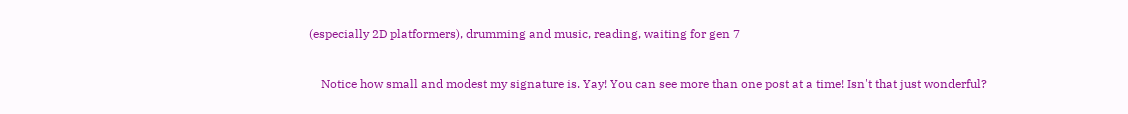(especially 2D platformers), drumming and music, reading, waiting for gen 7


    Notice how small and modest my signature is. Yay! You can see more than one post at a time! Isn't that just wonderful?